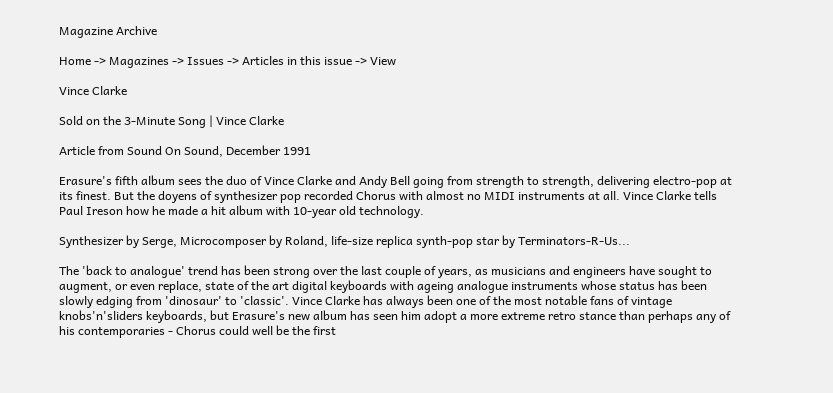Magazine Archive

Home -> Magazines -> Issues -> Articles in this issue -> View

Vince Clarke

Sold on the 3-Minute Song | Vince Clarke

Article from Sound On Sound, December 1991

Erasure's fifth album sees the duo of Vince Clarke and Andy Bell going from strength to strength, delivering electro-pop at its finest. But the doyens of synthesizer pop recorded Chorus with almost no MIDI instruments at all. Vince Clarke tells Paul Ireson how he made a hit album with 10-year old technology.

Synthesizer by Serge, Microcomposer by Roland, life-size replica synth-pop star by Terminators-R-Us...

The 'back to analogue' trend has been strong over the last couple of years, as musicians and engineers have sought to augment, or even replace, state of the art digital keyboards with ageing analogue instruments whose status has been slowly edging from 'dinosaur' to 'classic'. Vince Clarke has always been one of the most notable fans of vintage knobs'n'sliders keyboards, but Erasure's new album has seen him adopt a more extreme retro stance than perhaps any of his contemporaries - Chorus could well be the first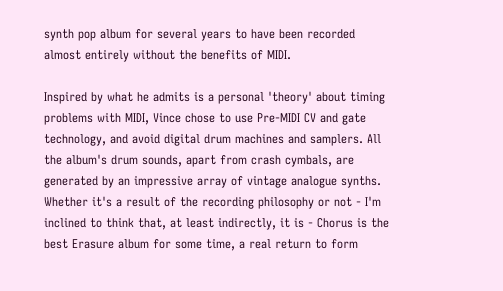synth pop album for several years to have been recorded almost entirely without the benefits of MIDI.

Inspired by what he admits is a personal 'theory' about timing problems with MIDI, Vince chose to use Pre-MIDI CV and gate technology, and avoid digital drum machines and samplers. All the album's drum sounds, apart from crash cymbals, are generated by an impressive array of vintage analogue synths. Whether it's a result of the recording philosophy or not - I'm inclined to think that, at least indirectly, it is - Chorus is the best Erasure album for some time, a real return to form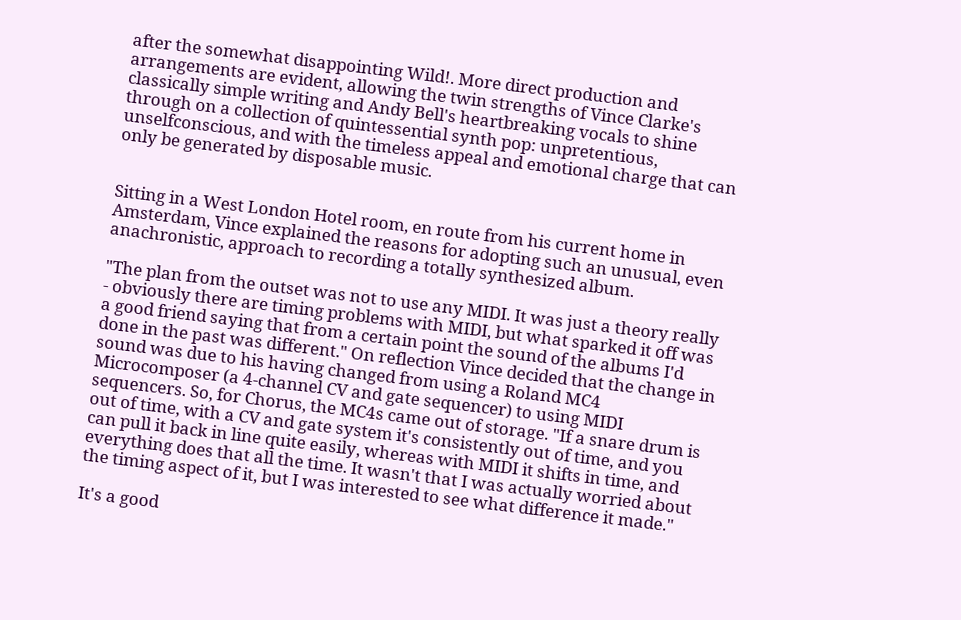after the somewhat disappointing Wild!. More direct production and arrangements are evident, allowing the twin strengths of Vince Clarke's classically simple writing and Andy Bell's heartbreaking vocals to shine through on a collection of quintessential synth pop: unpretentious, unselfconscious, and with the timeless appeal and emotional charge that can only be generated by disposable music.


Sitting in a West London Hotel room, en route from his current home in Amsterdam, Vince explained the reasons for adopting such an unusual, even anachronistic, approach to recording a totally synthesized album.

"The plan from the outset was not to use any MIDI. It was just a theory really - obviously there are timing problems with MIDI, but what sparked it off was a good friend saying that from a certain point the sound of the albums I'd done in the past was different." On reflection Vince decided that the change in sound was due to his having changed from using a Roland MC4 Microcomposer (a 4-channel CV and gate sequencer) to using MIDI sequencers. So, for Chorus, the MC4s came out of storage. "If a snare drum is out of time, with a CV and gate system it's consistently out of time, and you can pull it back in line quite easily, whereas with MIDI it shifts in time, and everything does that all the time. It wasn't that I was actually worried about the timing aspect of it, but I was interested to see what difference it made."

It's a good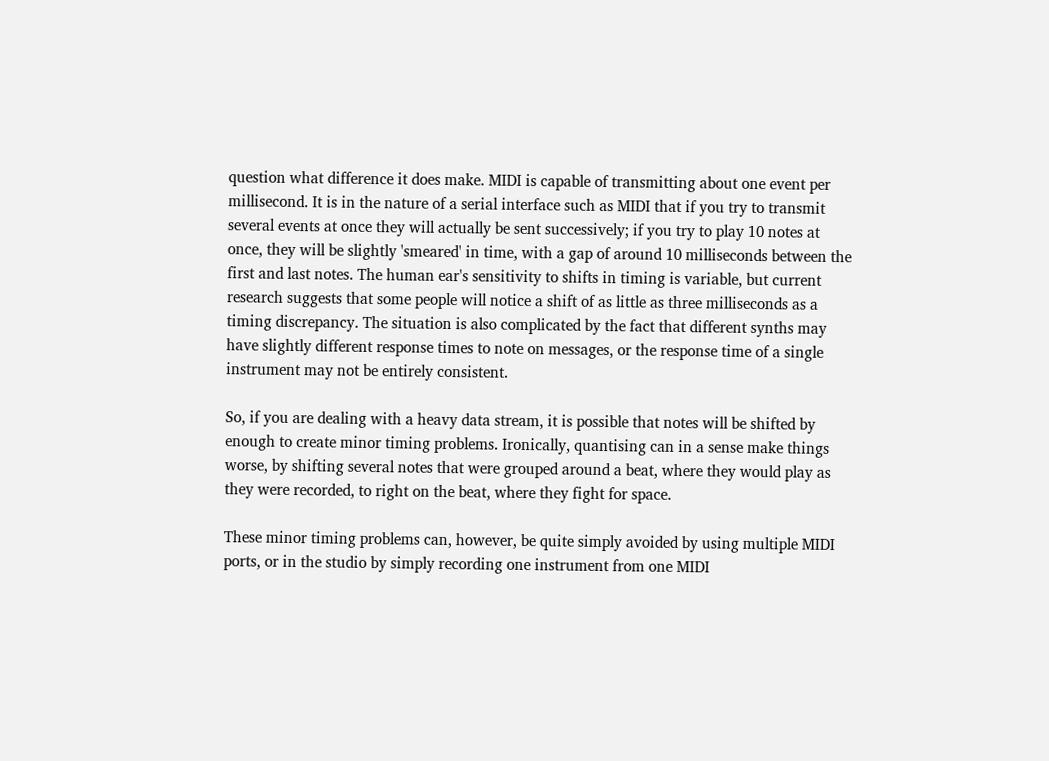question what difference it does make. MIDI is capable of transmitting about one event per millisecond. It is in the nature of a serial interface such as MIDI that if you try to transmit several events at once they will actually be sent successively; if you try to play 10 notes at once, they will be slightly 'smeared' in time, with a gap of around 10 milliseconds between the first and last notes. The human ear's sensitivity to shifts in timing is variable, but current research suggests that some people will notice a shift of as little as three milliseconds as a timing discrepancy. The situation is also complicated by the fact that different synths may have slightly different response times to note on messages, or the response time of a single instrument may not be entirely consistent.

So, if you are dealing with a heavy data stream, it is possible that notes will be shifted by enough to create minor timing problems. Ironically, quantising can in a sense make things worse, by shifting several notes that were grouped around a beat, where they would play as they were recorded, to right on the beat, where they fight for space.

These minor timing problems can, however, be quite simply avoided by using multiple MIDI ports, or in the studio by simply recording one instrument from one MIDI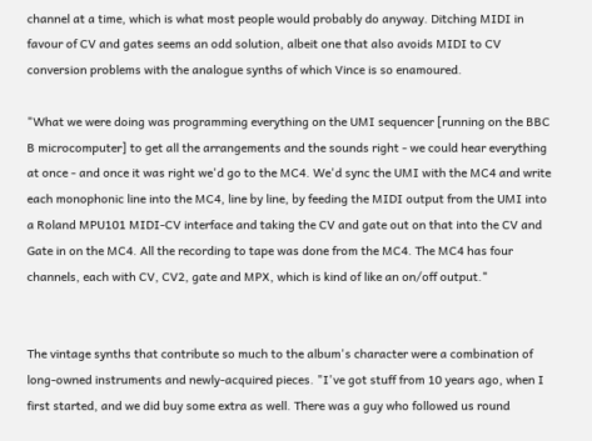channel at a time, which is what most people would probably do anyway. Ditching MIDI in favour of CV and gates seems an odd solution, albeit one that also avoids MIDI to CV conversion problems with the analogue synths of which Vince is so enamoured.

"What we were doing was programming everything on the UMI sequencer [running on the BBC B microcomputer] to get all the arrangements and the sounds right - we could hear everything at once - and once it was right we'd go to the MC4. We'd sync the UMI with the MC4 and write each monophonic line into the MC4, line by line, by feeding the MIDI output from the UMI into a Roland MPU101 MIDI-CV interface and taking the CV and gate out on that into the CV and Gate in on the MC4. All the recording to tape was done from the MC4. The MC4 has four channels, each with CV, CV2, gate and MPX, which is kind of like an on/off output."


The vintage synths that contribute so much to the album's character were a combination of long-owned instruments and newly-acquired pieces. "I've got stuff from 10 years ago, when I first started, and we did buy some extra as well. There was a guy who followed us round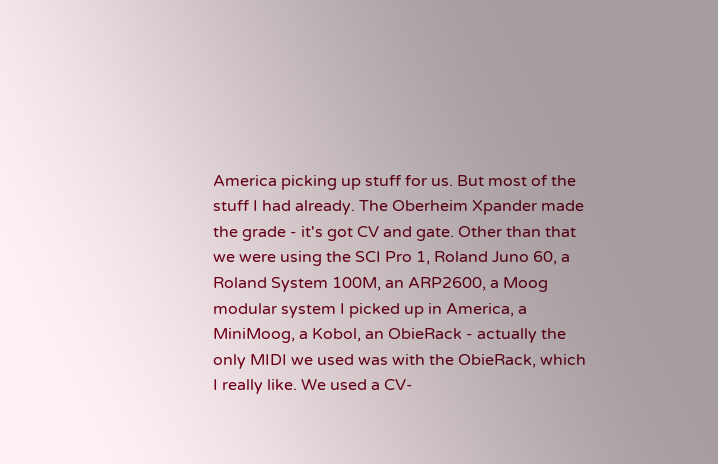America picking up stuff for us. But most of the stuff I had already. The Oberheim Xpander made the grade - it's got CV and gate. Other than that we were using the SCI Pro 1, Roland Juno 60, a Roland System 100M, an ARP2600, a Moog modular system I picked up in America, a MiniMoog, a Kobol, an ObieRack - actually the only MIDI we used was with the ObieRack, which I really like. We used a CV-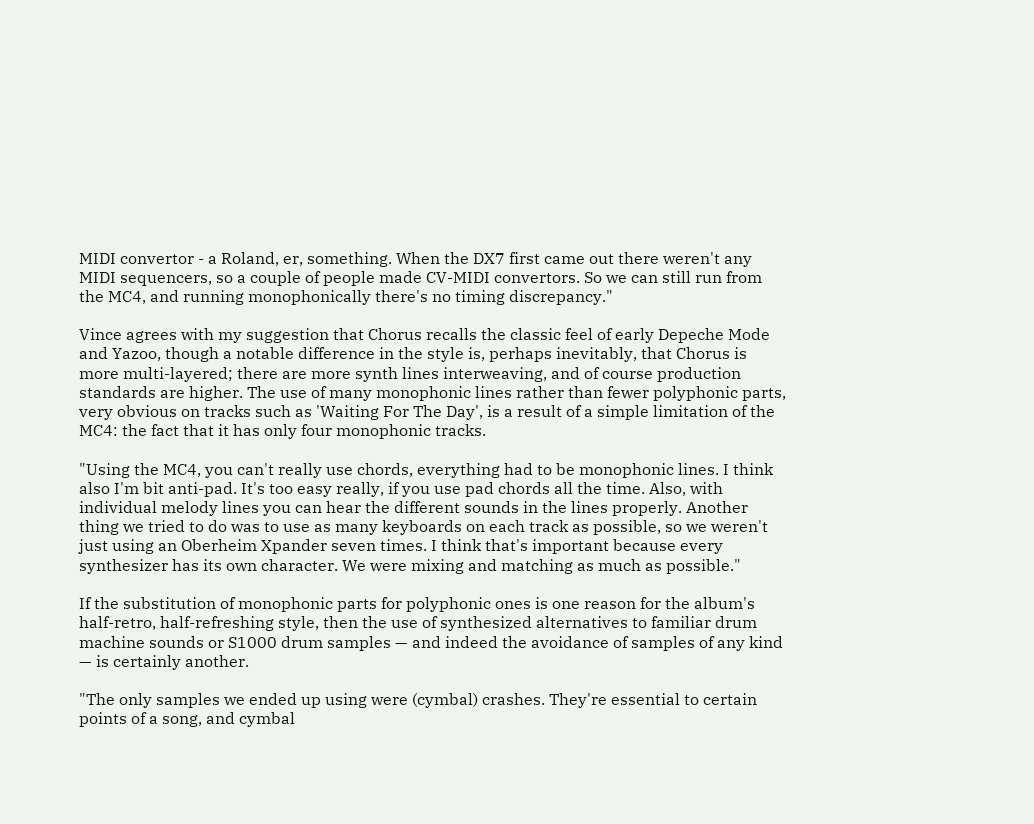MIDI convertor - a Roland, er, something. When the DX7 first came out there weren't any MIDI sequencers, so a couple of people made CV-MIDI convertors. So we can still run from the MC4, and running monophonically there's no timing discrepancy."

Vince agrees with my suggestion that Chorus recalls the classic feel of early Depeche Mode and Yazoo, though a notable difference in the style is, perhaps inevitably, that Chorus is more multi-layered; there are more synth lines interweaving, and of course production standards are higher. The use of many monophonic lines rather than fewer polyphonic parts, very obvious on tracks such as 'Waiting For The Day', is a result of a simple limitation of the MC4: the fact that it has only four monophonic tracks.

"Using the MC4, you can't really use chords, everything had to be monophonic lines. I think also I'm bit anti-pad. It's too easy really, if you use pad chords all the time. Also, with individual melody lines you can hear the different sounds in the lines properly. Another thing we tried to do was to use as many keyboards on each track as possible, so we weren't just using an Oberheim Xpander seven times. I think that's important because every synthesizer has its own character. We were mixing and matching as much as possible."

If the substitution of monophonic parts for polyphonic ones is one reason for the album's half-retro, half-refreshing style, then the use of synthesized alternatives to familiar drum machine sounds or S1000 drum samples — and indeed the avoidance of samples of any kind — is certainly another.

"The only samples we ended up using were (cymbal) crashes. They're essential to certain points of a song, and cymbal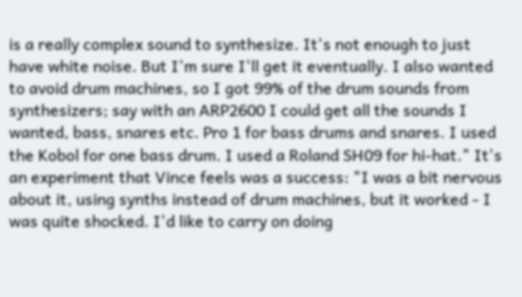is a really complex sound to synthesize. It's not enough to just have white noise. But I'm sure I'll get it eventually. I also wanted to avoid drum machines, so I got 99% of the drum sounds from synthesizers; say with an ARP2600 I could get all the sounds I wanted, bass, snares etc. Pro 1 for bass drums and snares. I used the Kobol for one bass drum. I used a Roland SH09 for hi-hat." It's an experiment that Vince feels was a success: "I was a bit nervous about it, using synths instead of drum machines, but it worked - I was quite shocked. I'd like to carry on doing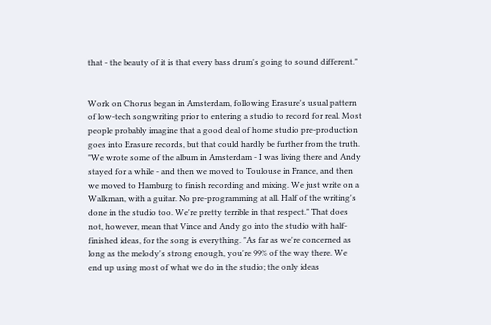that - the beauty of it is that every bass drum's going to sound different."


Work on Chorus began in Amsterdam, following Erasure's usual pattern of low-tech songwriting prior to entering a studio to record for real. Most people probably imagine that a good deal of home studio pre-production goes into Erasure records, but that could hardly be further from the truth. "We wrote some of the album in Amsterdam - I was living there and Andy stayed for a while - and then we moved to Toulouse in France, and then we moved to Hamburg to finish recording and mixing. We just write on a Walkman, with a guitar. No pre-programming at all. Half of the writing's done in the studio too. We're pretty terrible in that respect." That does not, however, mean that Vince and Andy go into the studio with half-finished ideas, for the song is everything. "As far as we're concerned as long as the melody's strong enough, you're 99% of the way there. We end up using most of what we do in the studio; the only ideas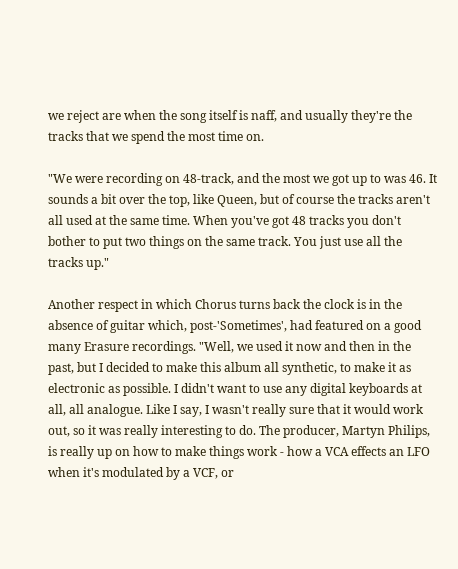we reject are when the song itself is naff, and usually they're the tracks that we spend the most time on.

"We were recording on 48-track, and the most we got up to was 46. It sounds a bit over the top, like Queen, but of course the tracks aren't all used at the same time. When you've got 48 tracks you don't bother to put two things on the same track. You just use all the tracks up."

Another respect in which Chorus turns back the clock is in the absence of guitar which, post-'Sometimes', had featured on a good many Erasure recordings. "Well, we used it now and then in the past, but I decided to make this album all synthetic, to make it as electronic as possible. I didn't want to use any digital keyboards at all, all analogue. Like I say, I wasn't really sure that it would work out, so it was really interesting to do. The producer, Martyn Philips, is really up on how to make things work - how a VCA effects an LFO when it's modulated by a VCF, or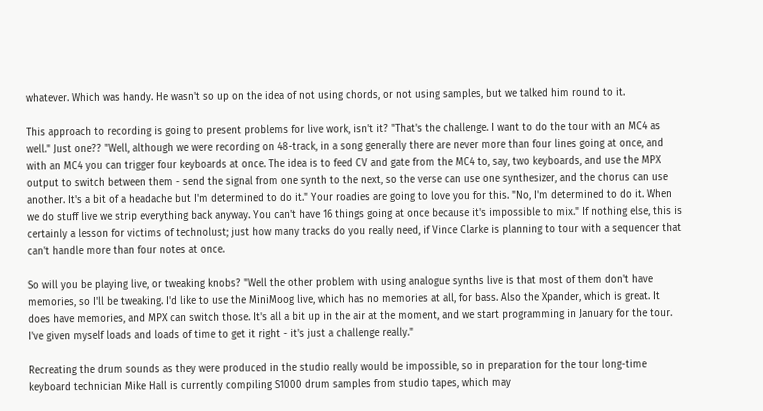whatever. Which was handy. He wasn't so up on the idea of not using chords, or not using samples, but we talked him round to it.

This approach to recording is going to present problems for live work, isn't it? "That's the challenge. I want to do the tour with an MC4 as well." Just one?? "Well, although we were recording on 48-track, in a song generally there are never more than four lines going at once, and with an MC4 you can trigger four keyboards at once. The idea is to feed CV and gate from the MC4 to, say, two keyboards, and use the MPX output to switch between them - send the signal from one synth to the next, so the verse can use one synthesizer, and the chorus can use another. It's a bit of a headache but I'm determined to do it." Your roadies are going to love you for this. "No, I'm determined to do it. When we do stuff live we strip everything back anyway. You can't have 16 things going at once because it's impossible to mix." If nothing else, this is certainly a lesson for victims of technolust; just how many tracks do you really need, if Vince Clarke is planning to tour with a sequencer that can't handle more than four notes at once.

So will you be playing live, or tweaking knobs? "Well the other problem with using analogue synths live is that most of them don't have memories, so I'll be tweaking. I'd like to use the MiniMoog live, which has no memories at all, for bass. Also the Xpander, which is great. It does have memories, and MPX can switch those. It's all a bit up in the air at the moment, and we start programming in January for the tour. I've given myself loads and loads of time to get it right - it's just a challenge really."

Recreating the drum sounds as they were produced in the studio really would be impossible, so in preparation for the tour long-time keyboard technician Mike Hall is currently compiling S1000 drum samples from studio tapes, which may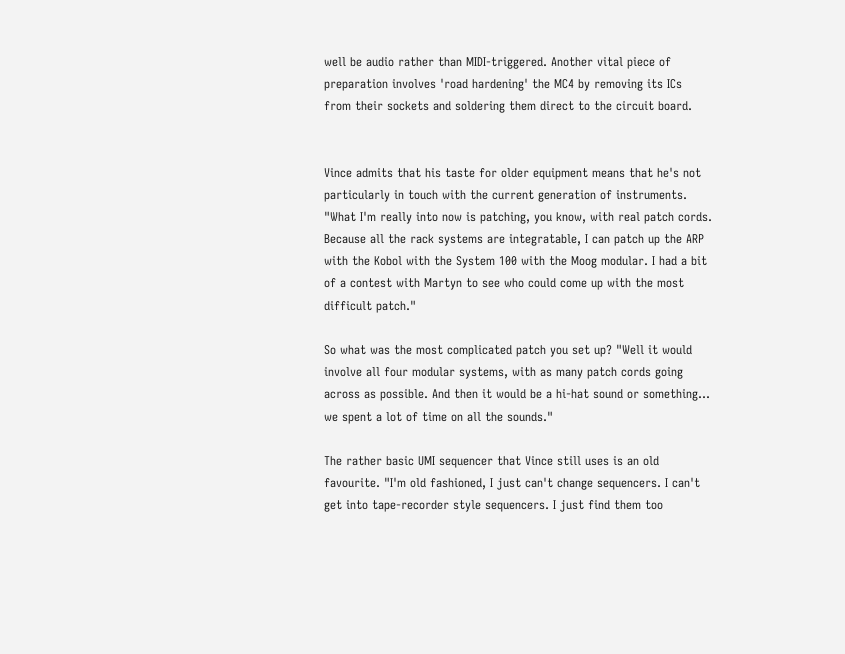well be audio rather than MIDI-triggered. Another vital piece of preparation involves 'road hardening' the MC4 by removing its ICs from their sockets and soldering them direct to the circuit board.


Vince admits that his taste for older equipment means that he's not particularly in touch with the current generation of instruments. "What I'm really into now is patching, you know, with real patch cords. Because all the rack systems are integratable, I can patch up the ARP with the Kobol with the System 100 with the Moog modular. I had a bit of a contest with Martyn to see who could come up with the most difficult patch."

So what was the most complicated patch you set up? "Well it would involve all four modular systems, with as many patch cords going across as possible. And then it would be a hi-hat sound or something... we spent a lot of time on all the sounds."

The rather basic UMI sequencer that Vince still uses is an old favourite. "I'm old fashioned, I just can't change sequencers. I can't get into tape-recorder style sequencers. I just find them too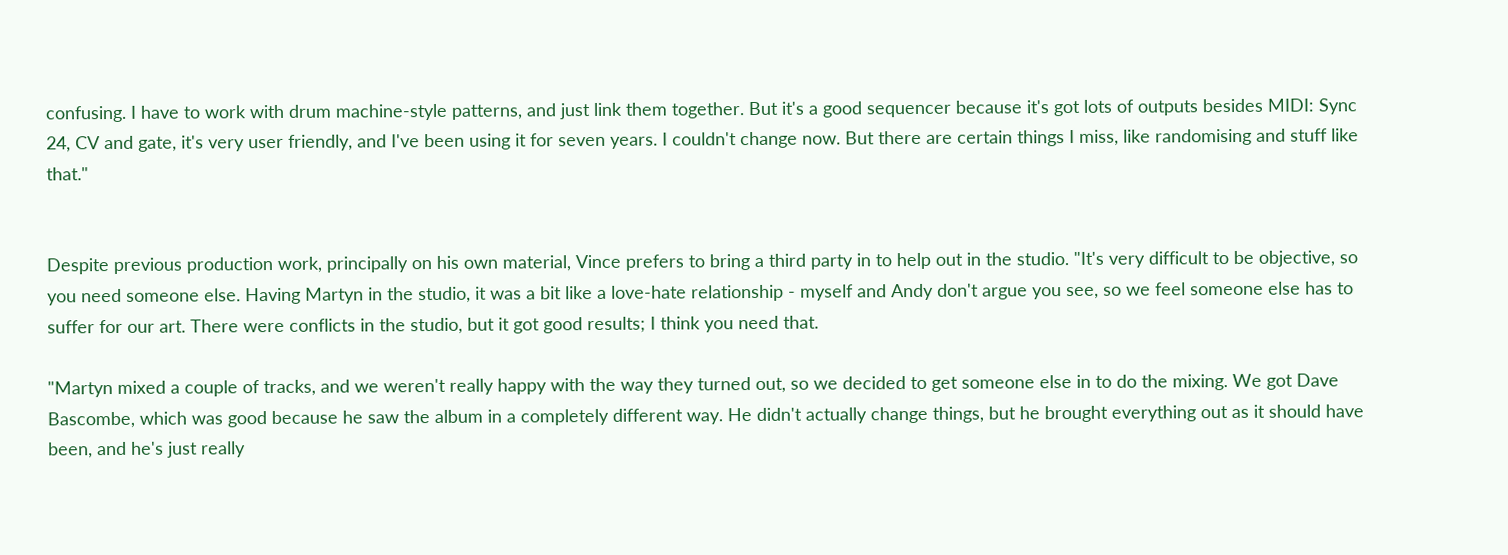confusing. I have to work with drum machine-style patterns, and just link them together. But it's a good sequencer because it's got lots of outputs besides MIDI: Sync 24, CV and gate, it's very user friendly, and I've been using it for seven years. I couldn't change now. But there are certain things I miss, like randomising and stuff like that."


Despite previous production work, principally on his own material, Vince prefers to bring a third party in to help out in the studio. "It's very difficult to be objective, so you need someone else. Having Martyn in the studio, it was a bit like a love-hate relationship - myself and Andy don't argue you see, so we feel someone else has to suffer for our art. There were conflicts in the studio, but it got good results; I think you need that.

"Martyn mixed a couple of tracks, and we weren't really happy with the way they turned out, so we decided to get someone else in to do the mixing. We got Dave Bascombe, which was good because he saw the album in a completely different way. He didn't actually change things, but he brought everything out as it should have been, and he's just really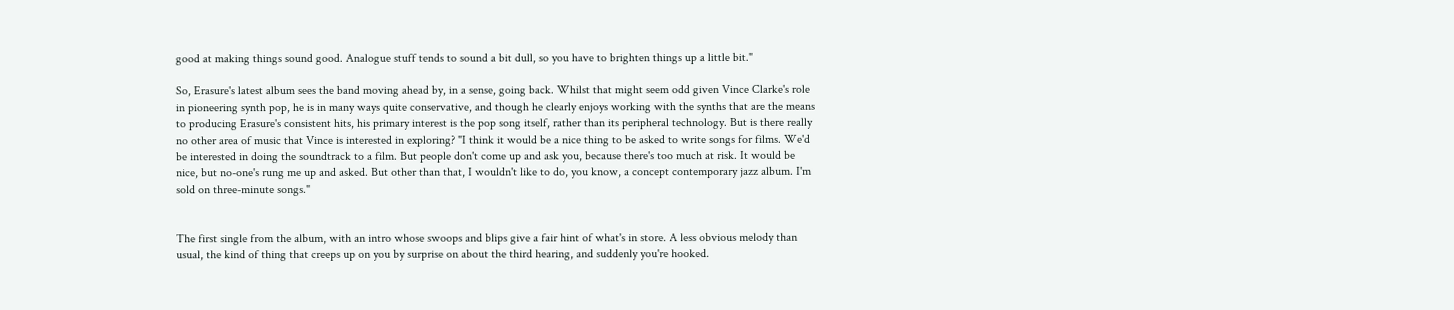good at making things sound good. Analogue stuff tends to sound a bit dull, so you have to brighten things up a little bit."

So, Erasure's latest album sees the band moving ahead by, in a sense, going back. Whilst that might seem odd given Vince Clarke's role in pioneering synth pop, he is in many ways quite conservative, and though he clearly enjoys working with the synths that are the means to producing Erasure's consistent hits, his primary interest is the pop song itself, rather than its peripheral technology. But is there really no other area of music that Vince is interested in exploring? "I think it would be a nice thing to be asked to write songs for films. We'd be interested in doing the soundtrack to a film. But people don't come up and ask you, because there's too much at risk. It would be nice, but no-one's rung me up and asked. But other than that, I wouldn't like to do, you know, a concept contemporary jazz album. I'm sold on three-minute songs."


The first single from the album, with an intro whose swoops and blips give a fair hint of what's in store. A less obvious melody than usual, the kind of thing that creeps up on you by surprise on about the third hearing, and suddenly you're hooked.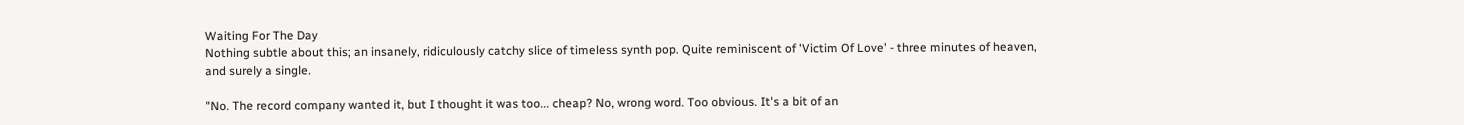Waiting For The Day
Nothing subtle about this; an insanely, ridiculously catchy slice of timeless synth pop. Quite reminiscent of 'Victim Of Love' - three minutes of heaven, and surely a single.

"No. The record company wanted it, but I thought it was too... cheap? No, wrong word. Too obvious. It's a bit of an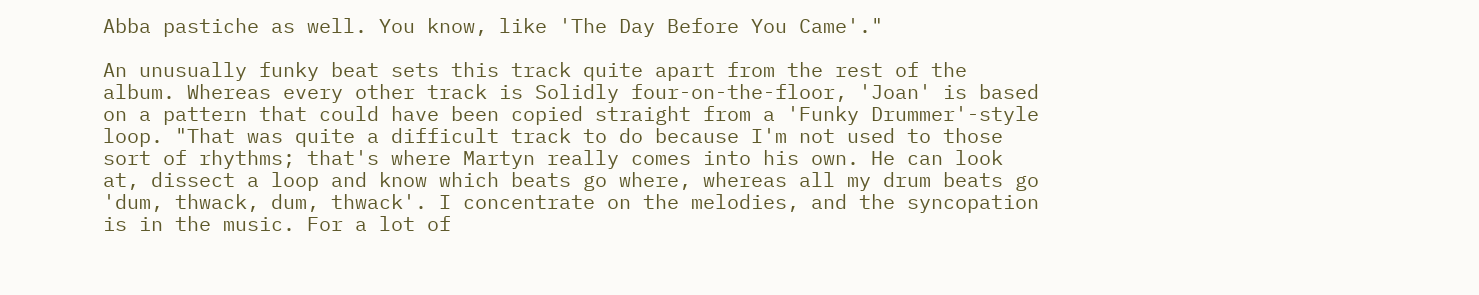Abba pastiche as well. You know, like 'The Day Before You Came'."

An unusually funky beat sets this track quite apart from the rest of the album. Whereas every other track is Solidly four-on-the-floor, 'Joan' is based on a pattern that could have been copied straight from a 'Funky Drummer'-style loop. "That was quite a difficult track to do because I'm not used to those sort of rhythms; that's where Martyn really comes into his own. He can look at, dissect a loop and know which beats go where, whereas all my drum beats go 'dum, thwack, dum, thwack'. I concentrate on the melodies, and the syncopation is in the music. For a lot of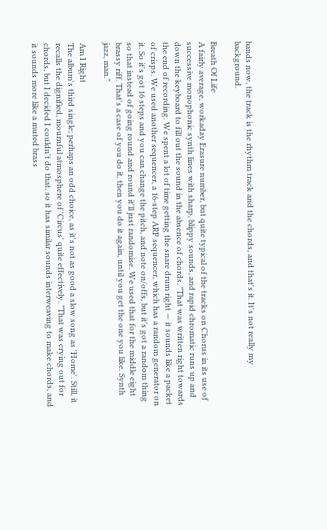bands now, the track is the rhythm track and the chords, and that's it. It's not really my background.

Breath Of Life
A fairly average, workaday Erasure number, but quite typical of the tracks on Chorus in its use of successive monophonic synth lines with sharp, blippy sounds, and rapid chromatic runs up and down the keyboard to fill out the sound in the absence of chords. "That was written right towards the end of recording. We spent a lot of time getting the snare drum right — it sounds like a packet of crisps. We used another sequencer, a 16-step ARP sequencer, which has a random generator on it. So it's got 16 steps and you can change the pitch, and note on/offs, but it's got a random thing so that instead of going round and round it'll just randomise. We used that for the middle eight brassy riff. That's a case of you do it, then you do it again, until you get the one you like. Synth jazz, man."

Am I Right
The album's third single; perhaps an odd choice, as it's not as good a slow song as 'Home'. Still, it recalls the dignified, mournful atmosphere of 'Circus' quite effectively. "That was crying out for chords, but I decided I couldn't do that, so it has similar sounds interweaving to make chords, and it sounds more like a muted brass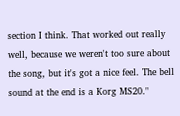section I think. That worked out really well, because we weren't too sure about the song, but it's got a nice feel. The bell sound at the end is a Korg MS20."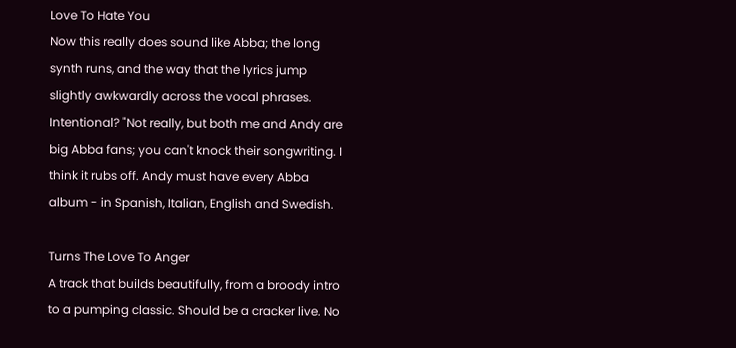Love To Hate You
Now this really does sound like Abba; the long synth runs, and the way that the lyrics jump slightly awkwardly across the vocal phrases. Intentional? "Not really, but both me and Andy are big Abba fans; you can't knock their songwriting. I think it rubs off. Andy must have every Abba album - in Spanish, Italian, English and Swedish.

Turns The Love To Anger
A track that builds beautifully, from a broody intro to a pumping classic. Should be a cracker live. No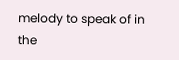melody to speak of in the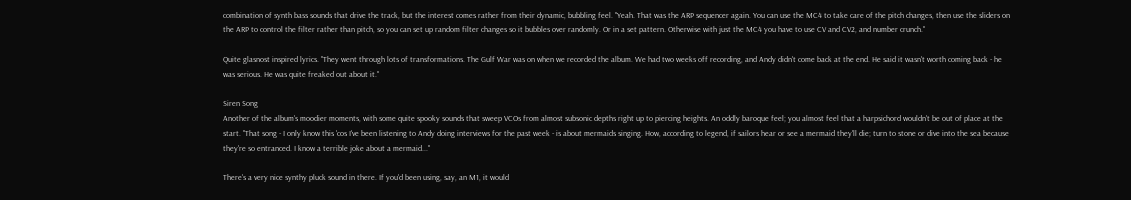combination of synth bass sounds that drive the track, but the interest comes rather from their dynamic, bubbling feel. "Yeah. That was the ARP sequencer again. You can use the MC4 to take care of the pitch changes, then use the sliders on the ARP to control the filter rather than pitch, so you can set up random filter changes so it bubbles over randomly. Or in a set pattern. Otherwise with just the MC4 you have to use CV and CV2, and number crunch."

Quite glasnost inspired lyrics. "They went through lots of transformations. The Gulf War was on when we recorded the album. We had two weeks off recording, and Andy didn't come back at the end. He said it wasn't worth coming back - he was serious. He was quite freaked out about it."

Siren Song
Another of the album's moodier moments, with some quite spooky sounds that sweep VCOs from almost subsonic depths right up to piercing heights. An oddly baroque feel; you almost feel that a harpsichord wouldn't be out of place at the start. "That song - I only know this 'cos I've been listening to Andy doing interviews for the past week - is about mermaids singing. How, according to legend, if sailors hear or see a mermaid they'll die; turn to stone or dive into the sea because they're so entranced. I know a terrible joke about a mermaid..."

There's a very nice synthy pluck sound in there. If you'd been using, say, an M1, it would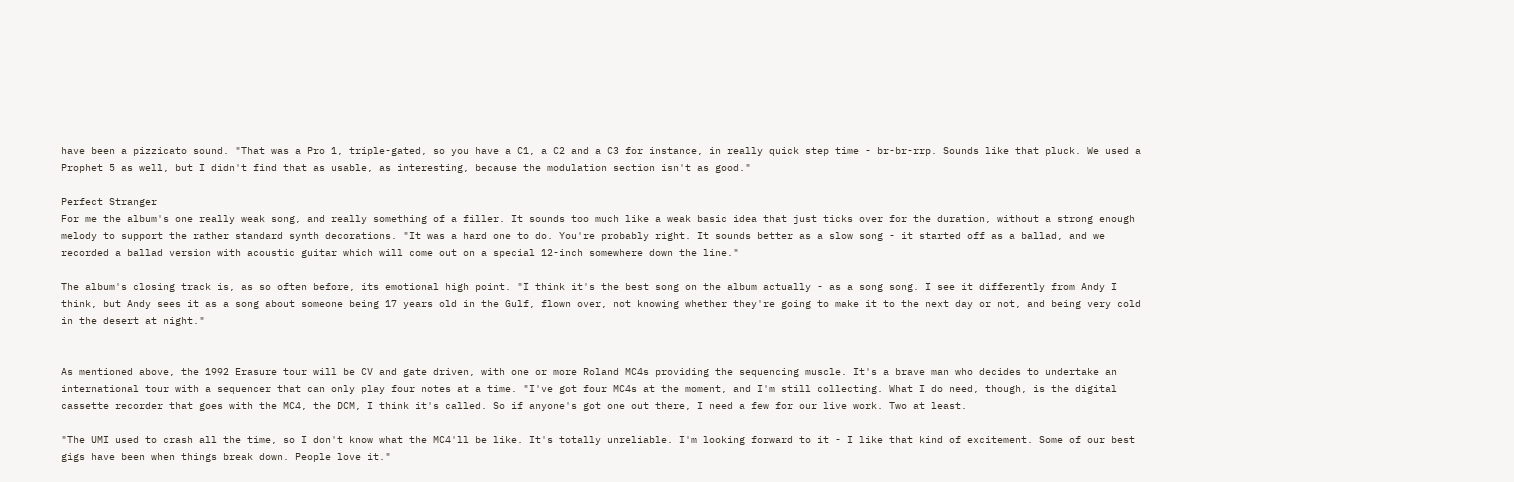have been a pizzicato sound. "That was a Pro 1, triple-gated, so you have a C1, a C2 and a C3 for instance, in really quick step time - br-br-rrp. Sounds like that pluck. We used a Prophet 5 as well, but I didn't find that as usable, as interesting, because the modulation section isn't as good."

Perfect Stranger
For me the album's one really weak song, and really something of a filler. It sounds too much like a weak basic idea that just ticks over for the duration, without a strong enough melody to support the rather standard synth decorations. "It was a hard one to do. You're probably right. It sounds better as a slow song - it started off as a ballad, and we recorded a ballad version with acoustic guitar which will come out on a special 12-inch somewhere down the line."

The album's closing track is, as so often before, its emotional high point. "I think it's the best song on the album actually - as a song song. I see it differently from Andy I think, but Andy sees it as a song about someone being 17 years old in the Gulf, flown over, not knowing whether they're going to make it to the next day or not, and being very cold in the desert at night."


As mentioned above, the 1992 Erasure tour will be CV and gate driven, with one or more Roland MC4s providing the sequencing muscle. It's a brave man who decides to undertake an international tour with a sequencer that can only play four notes at a time. "I've got four MC4s at the moment, and I'm still collecting. What I do need, though, is the digital cassette recorder that goes with the MC4, the DCM, I think it's called. So if anyone's got one out there, I need a few for our live work. Two at least.

"The UMI used to crash all the time, so I don't know what the MC4'll be like. It's totally unreliable. I'm looking forward to it - I like that kind of excitement. Some of our best gigs have been when things break down. People love it."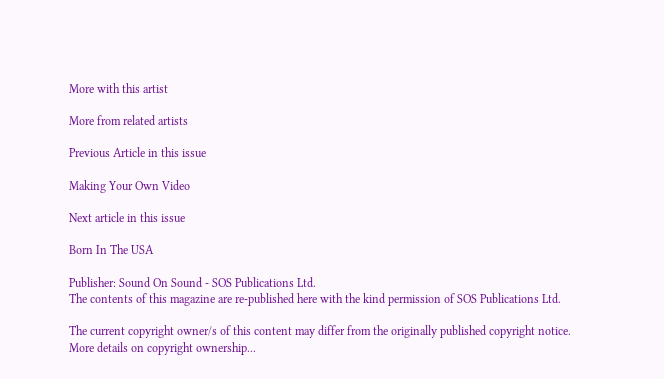More with this artist

More from related artists

Previous Article in this issue

Making Your Own Video

Next article in this issue

Born In The USA

Publisher: Sound On Sound - SOS Publications Ltd.
The contents of this magazine are re-published here with the kind permission of SOS Publications Ltd.

The current copyright owner/s of this content may differ from the originally published copyright notice.
More details on copyright ownership...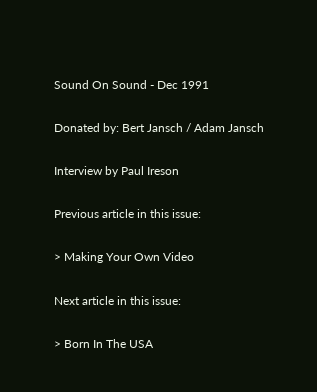Sound On Sound - Dec 1991

Donated by: Bert Jansch / Adam Jansch

Interview by Paul Ireson

Previous article in this issue:

> Making Your Own Video

Next article in this issue:

> Born In The USA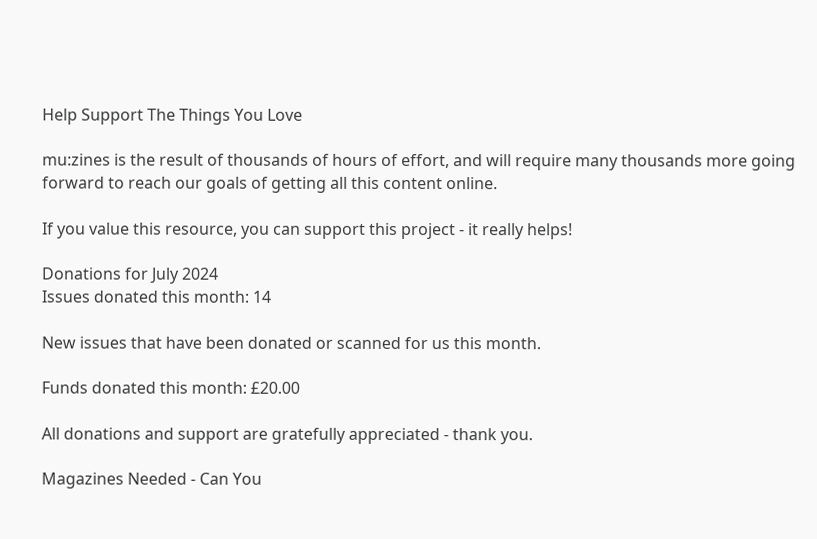Help Support The Things You Love

mu:zines is the result of thousands of hours of effort, and will require many thousands more going forward to reach our goals of getting all this content online.

If you value this resource, you can support this project - it really helps!

Donations for July 2024
Issues donated this month: 14

New issues that have been donated or scanned for us this month.

Funds donated this month: £20.00

All donations and support are gratefully appreciated - thank you.

Magazines Needed - Can You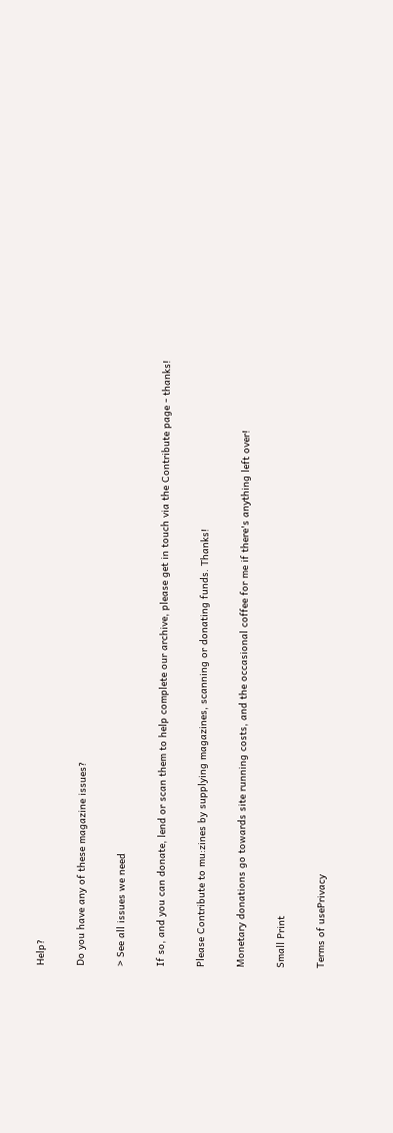Help?

Do you have any of these magazine issues?

> See all issues we need

If so, and you can donate, lend or scan them to help complete our archive, please get in touch via the Contribute page - thanks!

Please Contribute to mu:zines by supplying magazines, scanning or donating funds. Thanks!

Monetary donations go towards site running costs, and the occasional coffee for me if there's anything left over!

Small Print

Terms of usePrivacy